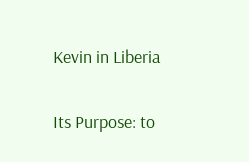Kevin in Liberia

Its Purpose: to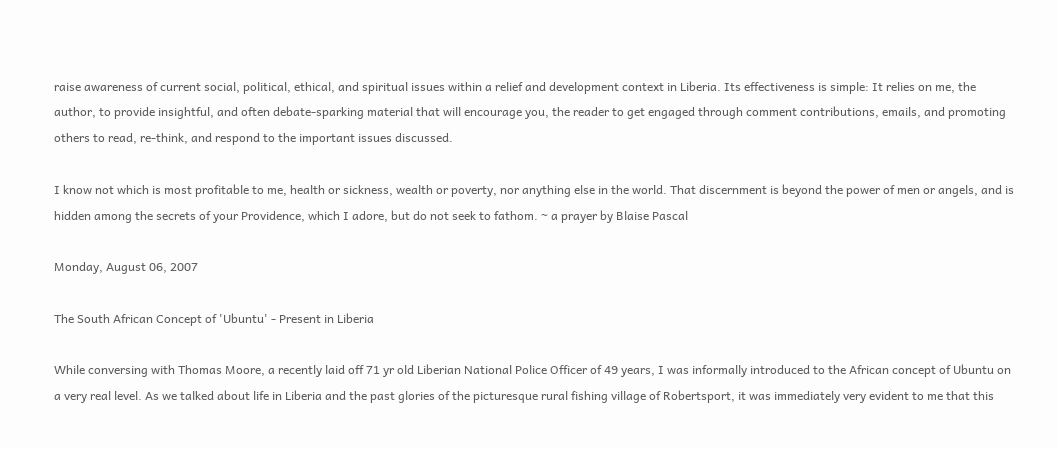raise awareness of current social, political, ethical, and spiritual issues within a relief and development context in Liberia. Its effectiveness is simple: It relies on me, the author, to provide insightful, and often debate-sparking material that will encourage you, the reader to get engaged through comment contributions, emails, and promoting others to read, re-think, and respond to the important issues discussed.

I know not which is most profitable to me, health or sickness, wealth or poverty, nor anything else in the world. That discernment is beyond the power of men or angels, and is hidden among the secrets of your Providence, which I adore, but do not seek to fathom. ~ a prayer by Blaise Pascal

Monday, August 06, 2007

The South African Concept of 'Ubuntu' - Present in Liberia

While conversing with Thomas Moore, a recently laid off 71 yr old Liberian National Police Officer of 49 years, I was informally introduced to the African concept of Ubuntu on a very real level. As we talked about life in Liberia and the past glories of the picturesque rural fishing village of Robertsport, it was immediately very evident to me that this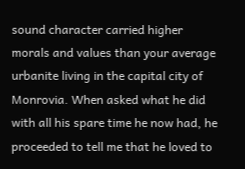sound character carried higher morals and values than your average urbanite living in the capital city of Monrovia. When asked what he did with all his spare time he now had, he proceeded to tell me that he loved to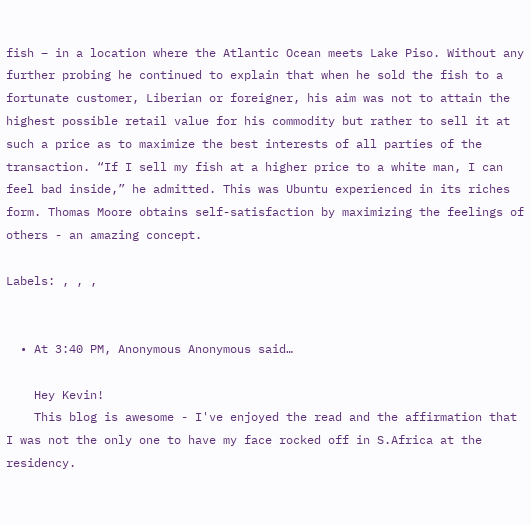fish – in a location where the Atlantic Ocean meets Lake Piso. Without any further probing he continued to explain that when he sold the fish to a fortunate customer, Liberian or foreigner, his aim was not to attain the highest possible retail value for his commodity but rather to sell it at such a price as to maximize the best interests of all parties of the transaction. “If I sell my fish at a higher price to a white man, I can feel bad inside,” he admitted. This was Ubuntu experienced in its riches form. Thomas Moore obtains self-satisfaction by maximizing the feelings of others - an amazing concept.

Labels: , , ,


  • At 3:40 PM, Anonymous Anonymous said…

    Hey Kevin!
    This blog is awesome - I've enjoyed the read and the affirmation that I was not the only one to have my face rocked off in S.Africa at the residency.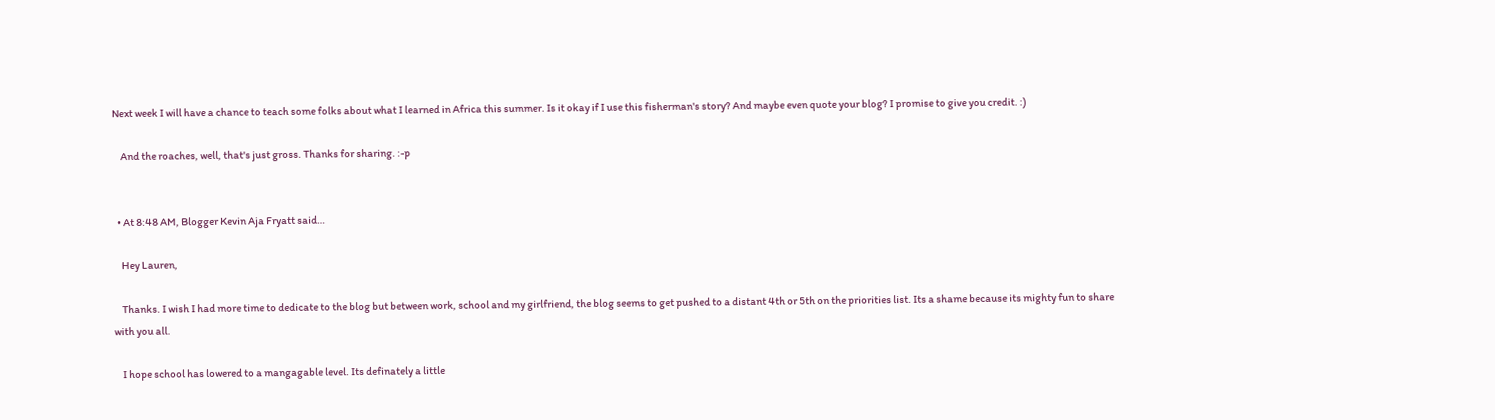Next week I will have a chance to teach some folks about what I learned in Africa this summer. Is it okay if I use this fisherman's story? And maybe even quote your blog? I promise to give you credit. :)

    And the roaches, well, that's just gross. Thanks for sharing. :-p


  • At 8:48 AM, Blogger Kevin Aja Fryatt said…

    Hey Lauren,

    Thanks. I wish I had more time to dedicate to the blog but between work, school and my girlfriend, the blog seems to get pushed to a distant 4th or 5th on the priorities list. Its a shame because its mighty fun to share with you all.

    I hope school has lowered to a mangagable level. Its definately a little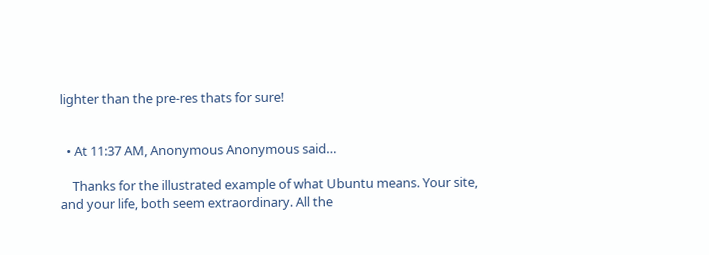lighter than the pre-res thats for sure!


  • At 11:37 AM, Anonymous Anonymous said…

    Thanks for the illustrated example of what Ubuntu means. Your site, and your life, both seem extraordinary. All the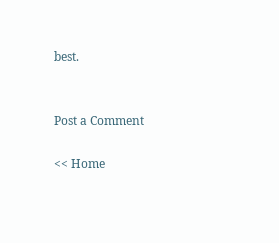best.


Post a Comment

<< Home